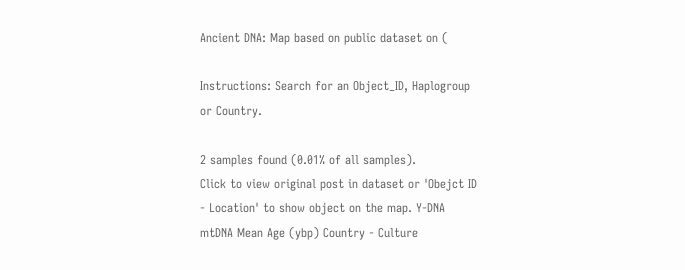Ancient DNA: Map based on public dataset on (

Instructions: Search for an Object_ID, Haplogroup or Country.

2 samples found (0.01% of all samples).
Click to view original post in dataset or 'Obejct ID - Location' to show object on the map. Y-DNA mtDNA Mean Age (ybp) Country - Culture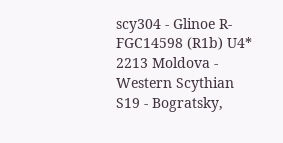scy304 - Glinoe R-FGC14598 (R1b) U4* 2213 Moldova - Western Scythian
S19 - Bogratsky,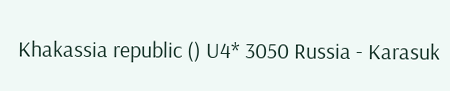Khakassia republic () U4* 3050 Russia - Karasuk